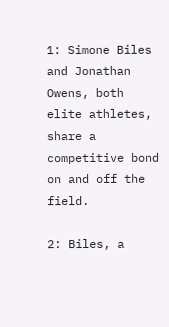1: Simone Biles and Jonathan Owens, both elite athletes, share a competitive bond on and off the field.

2: Biles, a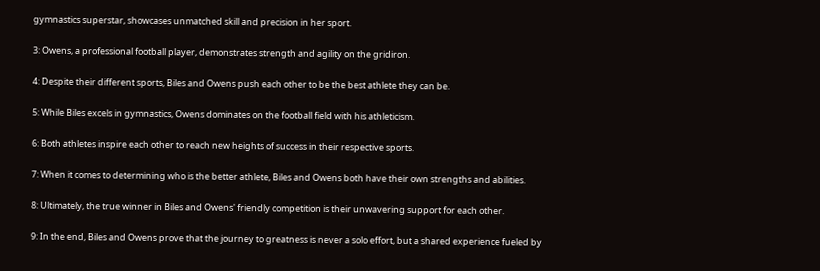gymnastics superstar, showcases unmatched skill and precision in her sport.

3: Owens, a professional football player, demonstrates strength and agility on the gridiron.

4: Despite their different sports, Biles and Owens push each other to be the best athlete they can be.

5: While Biles excels in gymnastics, Owens dominates on the football field with his athleticism.

6: Both athletes inspire each other to reach new heights of success in their respective sports.

7: When it comes to determining who is the better athlete, Biles and Owens both have their own strengths and abilities.

8: Ultimately, the true winner in Biles and Owens' friendly competition is their unwavering support for each other.

9: In the end, Biles and Owens prove that the journey to greatness is never a solo effort, but a shared experience fueled by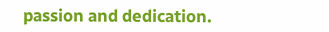passion and dedication.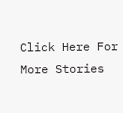Click Here For More Stories